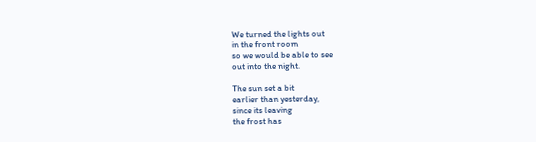We turned the lights out
in the front room
so we would be able to see
out into the night.

The sun set a bit
earlier than yesterday,
since its leaving
the frost has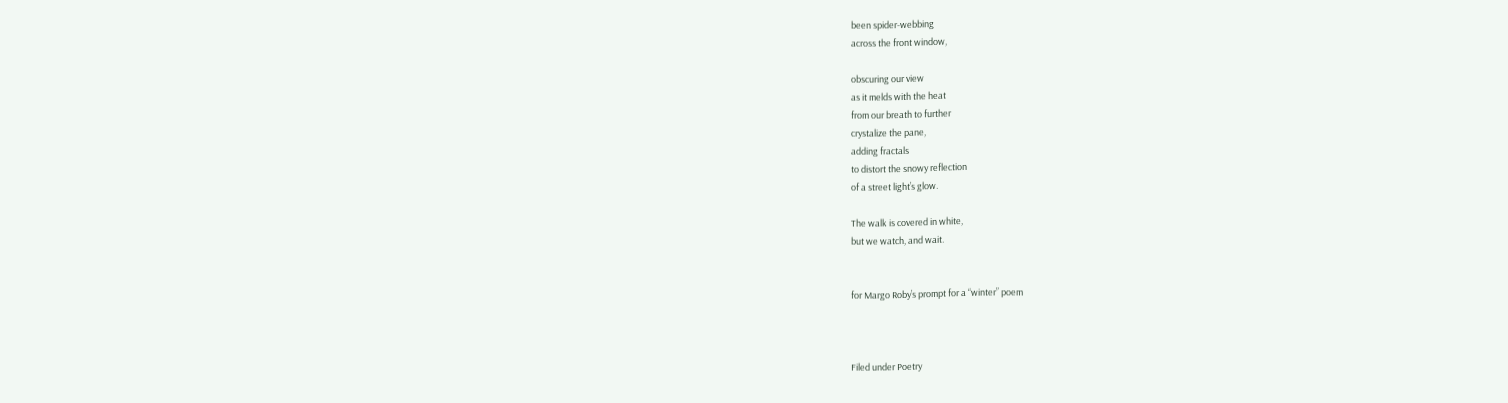been spider-webbing
across the front window,

obscuring our view
as it melds with the heat
from our breath to further
crystalize the pane,
adding fractals
to distort the snowy reflection
of a street light’s glow.

The walk is covered in white,
but we watch, and wait.


for Margo Roby’s prompt for a “winter” poem



Filed under Poetry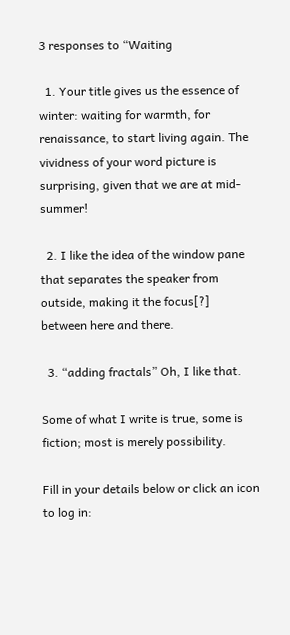3 responses to “Waiting

  1. Your title gives us the essence of winter: waiting for warmth, for renaissance, to start living again. The vividness of your word picture is surprising, given that we are at mid-summer!

  2. I like the idea of the window pane that separates the speaker from outside, making it the focus[?] between here and there.

  3. “adding fractals” Oh, I like that.

Some of what I write is true, some is fiction; most is merely possibility.

Fill in your details below or click an icon to log in: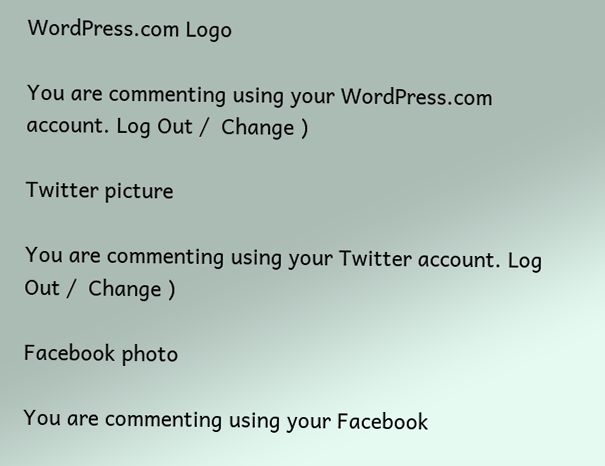WordPress.com Logo

You are commenting using your WordPress.com account. Log Out /  Change )

Twitter picture

You are commenting using your Twitter account. Log Out /  Change )

Facebook photo

You are commenting using your Facebook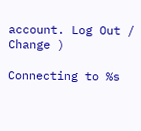account. Log Out /  Change )

Connecting to %s